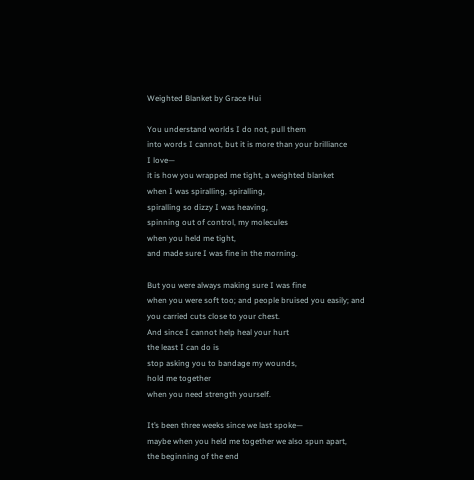Weighted Blanket by Grace Hui

You understand worlds I do not, pull them
into words I cannot, but it is more than your brilliance
I love—
it is how you wrapped me tight, a weighted blanket
when I was spiralling, spiralling,
spiralling so dizzy I was heaving,
spinning out of control, my molecules
when you held me tight,
and made sure I was fine in the morning.

But you were always making sure I was fine
when you were soft too; and people bruised you easily; and
you carried cuts close to your chest.
And since I cannot help heal your hurt
the least I can do is
stop asking you to bandage my wounds,
hold me together
when you need strength yourself.

It’s been three weeks since we last spoke—
maybe when you held me together we also spun apart,
the beginning of the end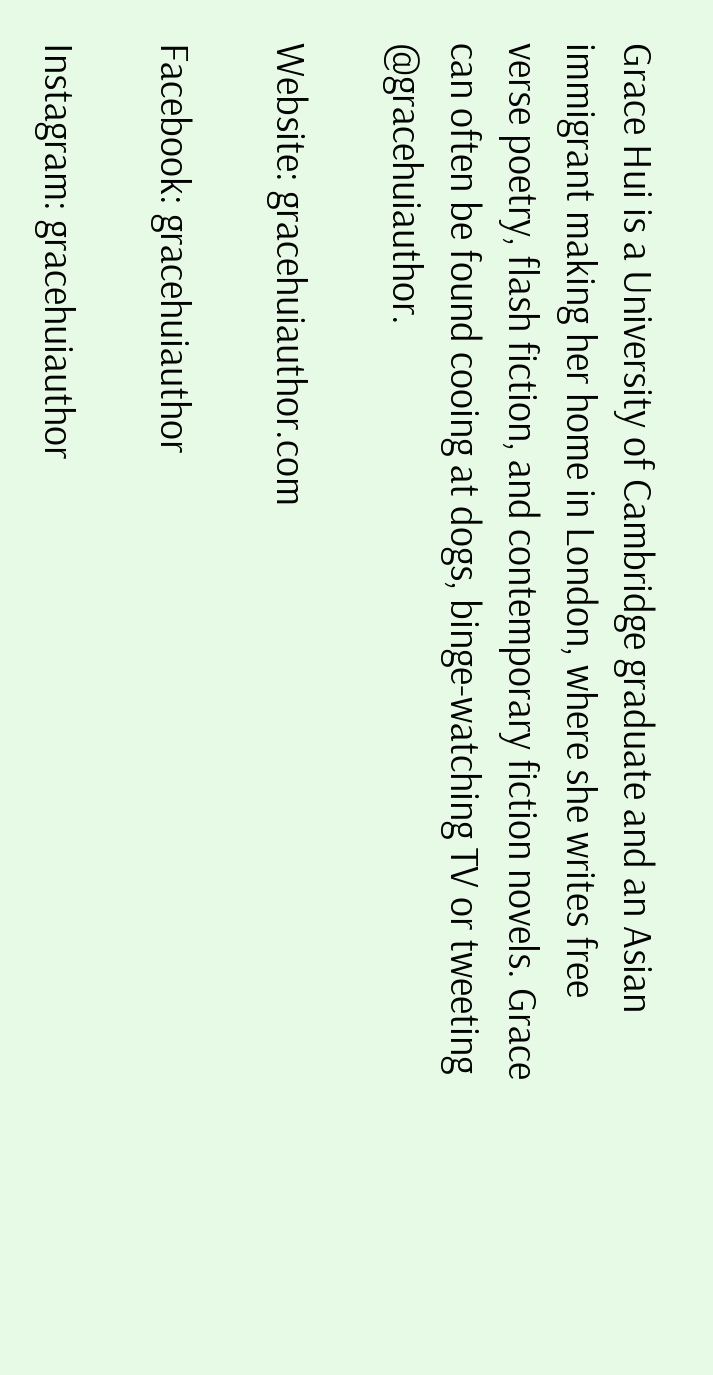Grace Hui is a University of Cambridge graduate and an Asian immigrant making her home in London, where she writes free verse poetry, flash fiction, and contemporary fiction novels. Grace can often be found cooing at dogs, binge-watching TV or tweeting @gracehuiauthor.

Website: gracehuiauthor.com

Facebook: gracehuiauthor

Instagram: gracehuiauthor